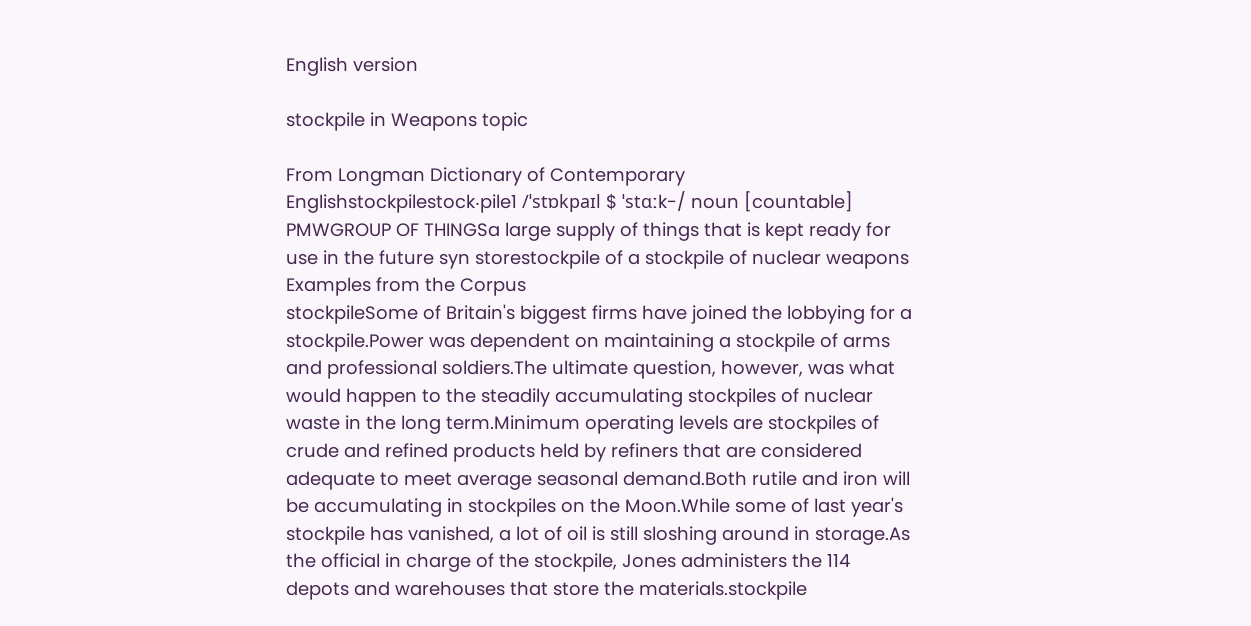English version

stockpile in Weapons topic

From Longman Dictionary of Contemporary Englishstockpilestock‧pile1 /ˈstɒkpaɪl $ ˈstɑːk-/ noun [countable]  PMWGROUP OF THINGSa large supply of things that is kept ready for use in the future syn storestockpile of a stockpile of nuclear weapons
Examples from the Corpus
stockpileSome of Britain's biggest firms have joined the lobbying for a stockpile.Power was dependent on maintaining a stockpile of arms and professional soldiers.The ultimate question, however, was what would happen to the steadily accumulating stockpiles of nuclear waste in the long term.Minimum operating levels are stockpiles of crude and refined products held by refiners that are considered adequate to meet average seasonal demand.Both rutile and iron will be accumulating in stockpiles on the Moon.While some of last year's stockpile has vanished, a lot of oil is still sloshing around in storage.As the official in charge of the stockpile, Jones administers the 114 depots and warehouses that store the materials.stockpile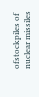ofstockpiles of nuclear missiles